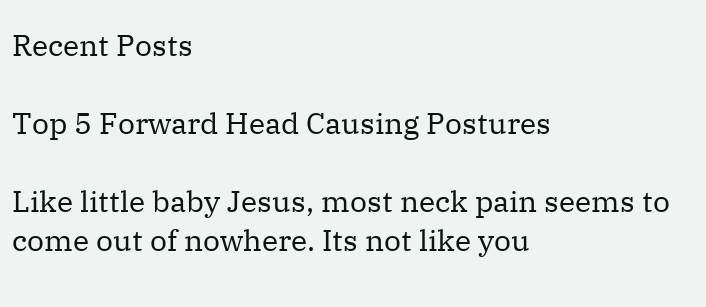Recent Posts

Top 5 Forward Head Causing Postures

Like little baby Jesus, most neck pain seems to come out of nowhere. Its not like you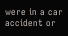were in a car accident or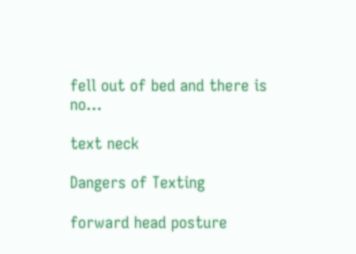fell out of bed and there is no…

text neck

Dangers of Texting

forward head posture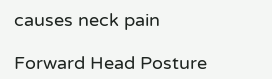causes neck pain

Forward Head Posture